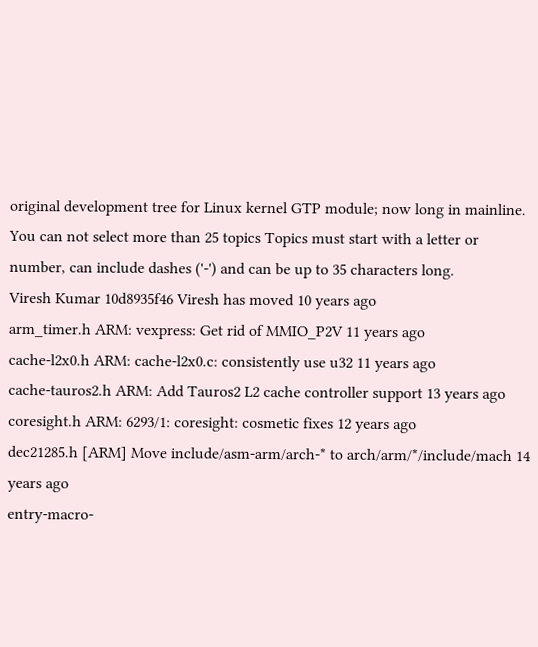original development tree for Linux kernel GTP module; now long in mainline.
You can not select more than 25 topics Topics must start with a letter or number, can include dashes ('-') and can be up to 35 characters long.
Viresh Kumar 10d8935f46 Viresh has moved 10 years ago
arm_timer.h ARM: vexpress: Get rid of MMIO_P2V 11 years ago
cache-l2x0.h ARM: cache-l2x0.c: consistently use u32 11 years ago
cache-tauros2.h ARM: Add Tauros2 L2 cache controller support 13 years ago
coresight.h ARM: 6293/1: coresight: cosmetic fixes 12 years ago
dec21285.h [ARM] Move include/asm-arm/arch-* to arch/arm/*/include/mach 14 years ago
entry-macro-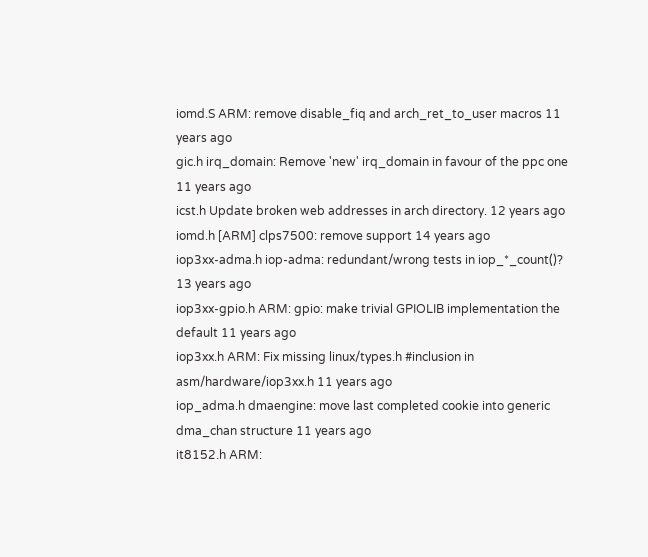iomd.S ARM: remove disable_fiq and arch_ret_to_user macros 11 years ago
gic.h irq_domain: Remove 'new' irq_domain in favour of the ppc one 11 years ago
icst.h Update broken web addresses in arch directory. 12 years ago
iomd.h [ARM] clps7500: remove support 14 years ago
iop3xx-adma.h iop-adma: redundant/wrong tests in iop_*_count()? 13 years ago
iop3xx-gpio.h ARM: gpio: make trivial GPIOLIB implementation the default 11 years ago
iop3xx.h ARM: Fix missing linux/types.h #inclusion in asm/hardware/iop3xx.h 11 years ago
iop_adma.h dmaengine: move last completed cookie into generic dma_chan structure 11 years ago
it8152.h ARM: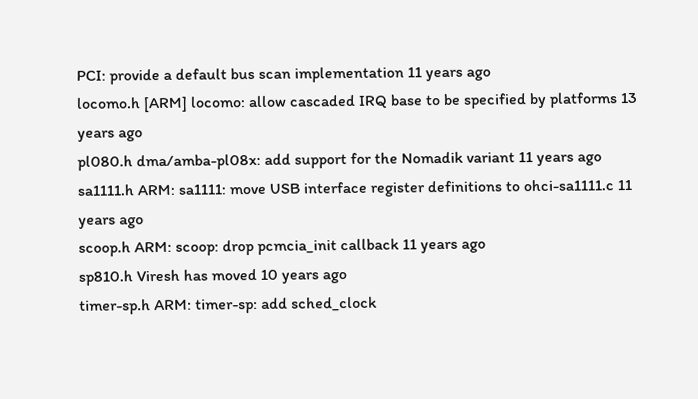PCI: provide a default bus scan implementation 11 years ago
locomo.h [ARM] locomo: allow cascaded IRQ base to be specified by platforms 13 years ago
pl080.h dma/amba-pl08x: add support for the Nomadik variant 11 years ago
sa1111.h ARM: sa1111: move USB interface register definitions to ohci-sa1111.c 11 years ago
scoop.h ARM: scoop: drop pcmcia_init callback 11 years ago
sp810.h Viresh has moved 10 years ago
timer-sp.h ARM: timer-sp: add sched_clock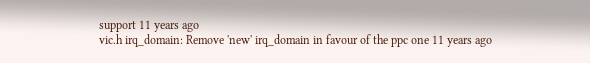support 11 years ago
vic.h irq_domain: Remove 'new' irq_domain in favour of the ppc one 11 years ago